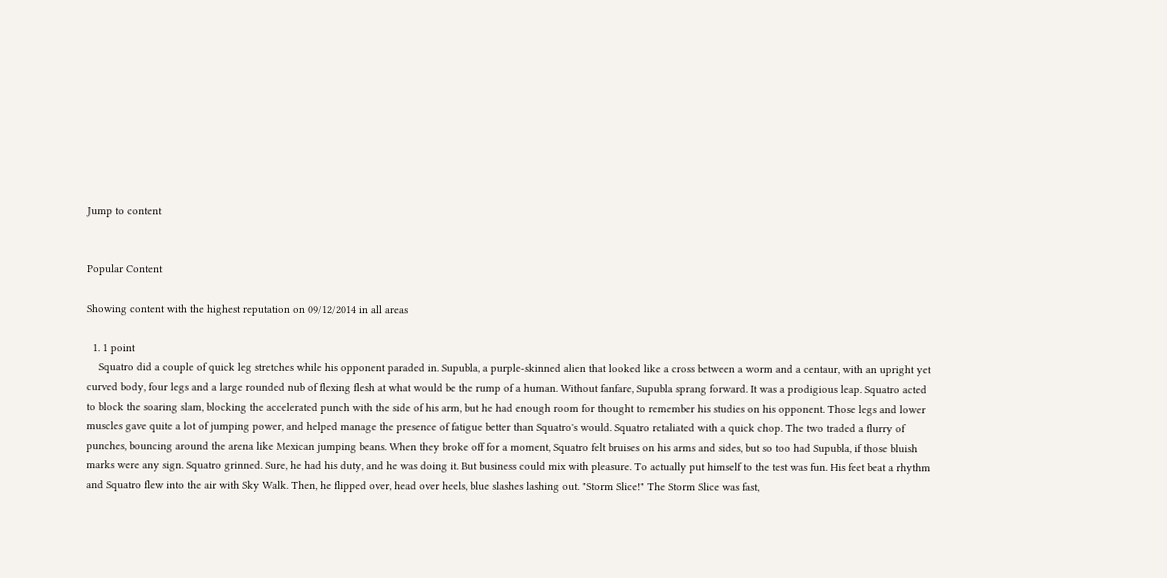Jump to content


Popular Content

Showing content with the highest reputation on 09/12/2014 in all areas

  1. 1 point
    Squatro did a couple of quick leg stretches while his opponent paraded in. Supubla, a purple-skinned alien that looked like a cross between a worm and a centaur, with an upright yet curved body, four legs and a large rounded nub of flexing flesh at what would be the rump of a human. Without fanfare, Supubla sprang forward. It was a prodigious leap. Squatro acted to block the soaring slam, blocking the accelerated punch with the side of his arm, but he had enough room for thought to remember his studies on his opponent. Those legs and lower muscles gave quite a lot of jumping power, and helped manage the presence of fatigue better than Squatro's would. Squatro retaliated with a quick chop. The two traded a flurry of punches, bouncing around the arena like Mexican jumping beans. When they broke off for a moment, Squatro felt bruises on his arms and sides, but so too had Supubla, if those bluish marks were any sign. Squatro grinned. Sure, he had his duty, and he was doing it. But business could mix with pleasure. To actually put himself to the test was fun. His feet beat a rhythm and Squatro flew into the air with Sky Walk. Then, he flipped over, head over heels, blue slashes lashing out. "Storm Slice!" The Storm Slice was fast,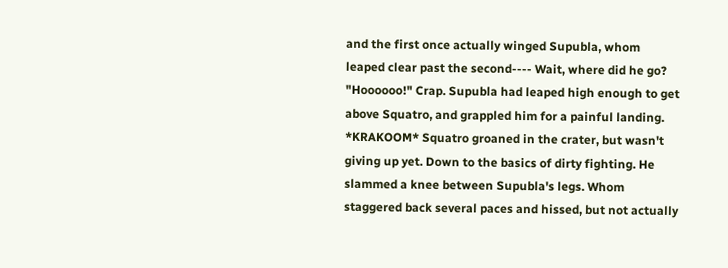and the first once actually winged Supubla, whom leaped clear past the second---- Wait, where did he go? "Hoooooo!" Crap. Supubla had leaped high enough to get above Squatro, and grappled him for a painful landing. *KRAKOOM* Squatro groaned in the crater, but wasn't giving up yet. Down to the basics of dirty fighting. He slammed a knee between Supubla's legs. Whom staggered back several paces and hissed, but not actually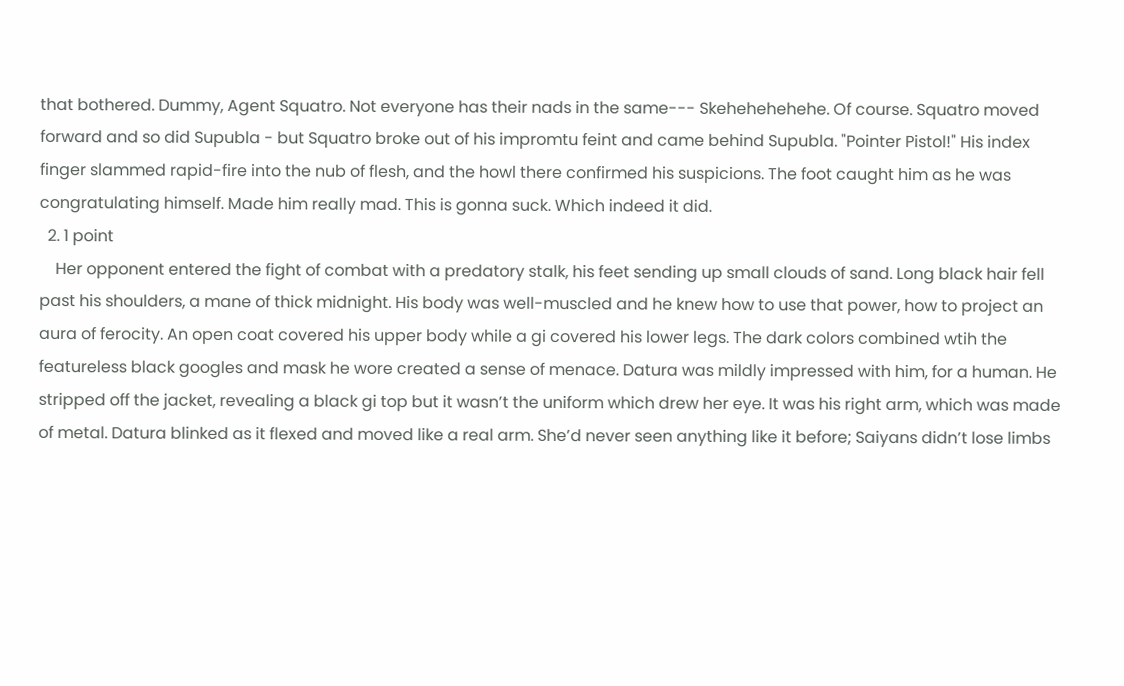that bothered. Dummy, Agent Squatro. Not everyone has their nads in the same--- Skehehehehehe. Of course. Squatro moved forward and so did Supubla - but Squatro broke out of his impromtu feint and came behind Supubla. "Pointer Pistol!" His index finger slammed rapid-fire into the nub of flesh, and the howl there confirmed his suspicions. The foot caught him as he was congratulating himself. Made him really mad. This is gonna suck. Which indeed it did.
  2. 1 point
    Her opponent entered the fight of combat with a predatory stalk, his feet sending up small clouds of sand. Long black hair fell past his shoulders, a mane of thick midnight. His body was well-muscled and he knew how to use that power, how to project an aura of ferocity. An open coat covered his upper body while a gi covered his lower legs. The dark colors combined wtih the featureless black googles and mask he wore created a sense of menace. Datura was mildly impressed with him, for a human. He stripped off the jacket, revealing a black gi top but it wasn’t the uniform which drew her eye. It was his right arm, which was made of metal. Datura blinked as it flexed and moved like a real arm. She’d never seen anything like it before; Saiyans didn’t lose limbs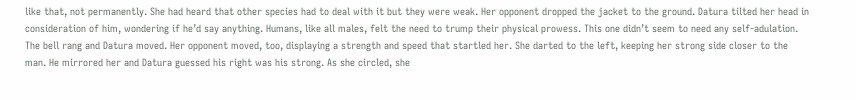like that, not permanently. She had heard that other species had to deal with it but they were weak. Her opponent dropped the jacket to the ground. Datura tilted her head in consideration of him, wondering if he’d say anything. Humans, like all males, felt the need to trump their physical prowess. This one didn’t seem to need any self-adulation. The bell rang and Datura moved. Her opponent moved, too, displaying a strength and speed that startled her. She darted to the left, keeping her strong side closer to the man. He mirrored her and Datura guessed his right was his strong. As she circled, she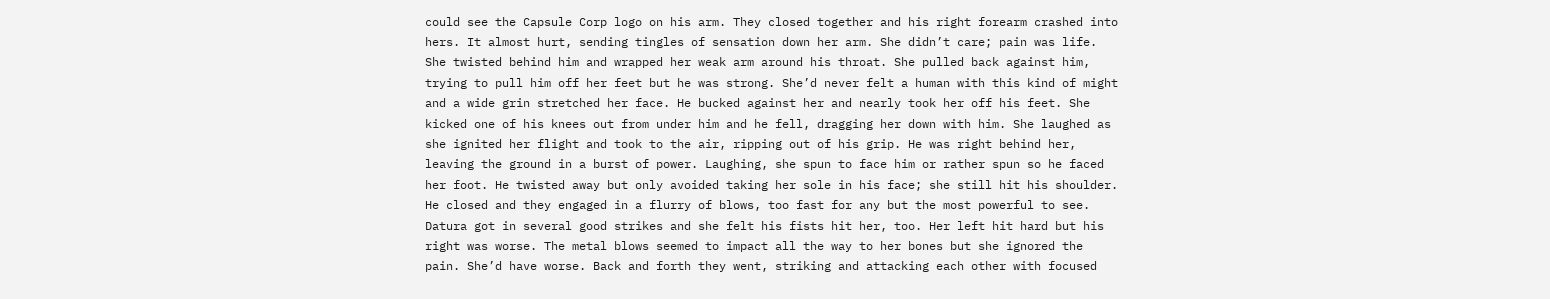could see the Capsule Corp logo on his arm. They closed together and his right forearm crashed into hers. It almost hurt, sending tingles of sensation down her arm. She didn’t care; pain was life. She twisted behind him and wrapped her weak arm around his throat. She pulled back against him, trying to pull him off her feet but he was strong. She’d never felt a human with this kind of might and a wide grin stretched her face. He bucked against her and nearly took her off his feet. She kicked one of his knees out from under him and he fell, dragging her down with him. She laughed as she ignited her flight and took to the air, ripping out of his grip. He was right behind her, leaving the ground in a burst of power. Laughing, she spun to face him or rather spun so he faced her foot. He twisted away but only avoided taking her sole in his face; she still hit his shoulder. He closed and they engaged in a flurry of blows, too fast for any but the most powerful to see. Datura got in several good strikes and she felt his fists hit her, too. Her left hit hard but his right was worse. The metal blows seemed to impact all the way to her bones but she ignored the pain. She’d have worse. Back and forth they went, striking and attacking each other with focused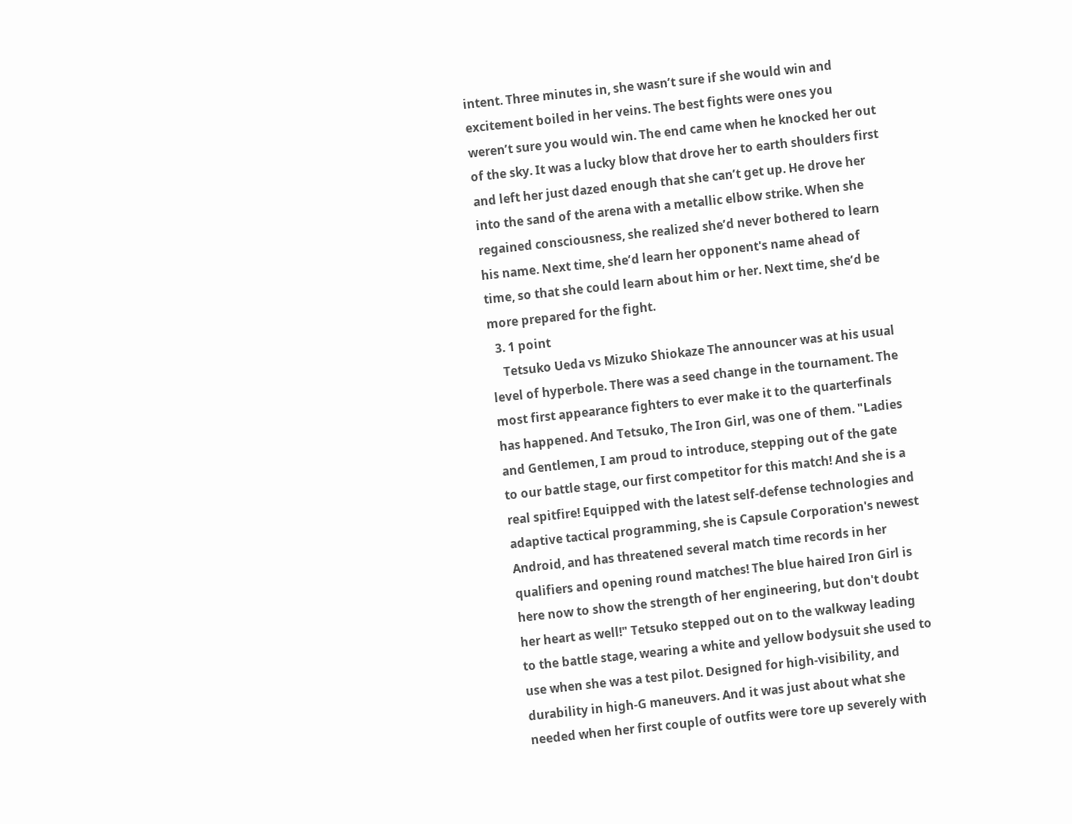intent. Three minutes in, she wasn’t sure if she would win and excitement boiled in her veins. The best fights were ones you weren’t sure you would win. The end came when he knocked her out of the sky. It was a lucky blow that drove her to earth shoulders first and left her just dazed enough that she can’t get up. He drove her into the sand of the arena with a metallic elbow strike. When she regained consciousness, she realized she’d never bothered to learn his name. Next time, she’d learn her opponent's name ahead of time, so that she could learn about him or her. Next time, she’d be more prepared for the fight.
  3. 1 point
    Tetsuko Ueda vs Mizuko Shiokaze The announcer was at his usual level of hyperbole. There was a seed change in the tournament. The most first appearance fighters to ever make it to the quarterfinals has happened. And Tetsuko, The Iron Girl, was one of them. "Ladies and Gentlemen, I am proud to introduce, stepping out of the gate to our battle stage, our first competitor for this match! And she is a real spitfire! Equipped with the latest self-defense technologies and adaptive tactical programming, she is Capsule Corporation's newest Android, and has threatened several match time records in her qualifiers and opening round matches! The blue haired Iron Girl is here now to show the strength of her engineering, but don't doubt her heart as well!" Tetsuko stepped out on to the walkway leading to the battle stage, wearing a white and yellow bodysuit she used to use when she was a test pilot. Designed for high-visibility, and durability in high-G maneuvers. And it was just about what she needed when her first couple of outfits were tore up severely with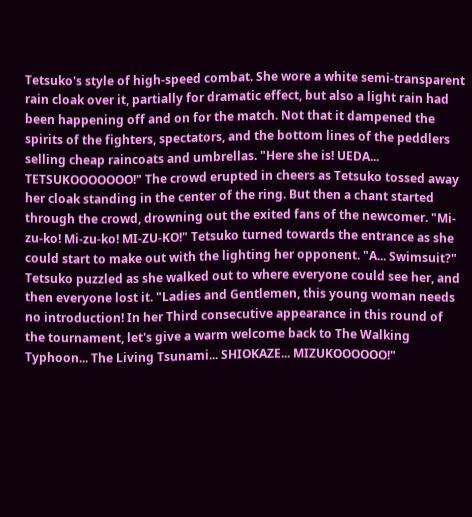Tetsuko's style of high-speed combat. She wore a white semi-transparent rain cloak over it, partially for dramatic effect, but also a light rain had been happening off and on for the match. Not that it dampened the spirits of the fighters, spectators, and the bottom lines of the peddlers selling cheap raincoats and umbrellas. "Here she is! UEDA... TETSUKOOOOOOO!" The crowd erupted in cheers as Tetsuko tossed away her cloak standing in the center of the ring. But then a chant started through the crowd, drowning out the exited fans of the newcomer. "Mi-zu-ko! Mi-zu-ko! MI-ZU-KO!" Tetsuko turned towards the entrance as she could start to make out with the lighting her opponent. "A... Swimsuit?" Tetsuko puzzled as she walked out to where everyone could see her, and then everyone lost it. "Ladies and Gentlemen, this young woman needs no introduction! In her Third consecutive appearance in this round of the tournament, let's give a warm welcome back to The Walking Typhoon... The Living Tsunami... SHIOKAZE... MIZUKOOOOOO!"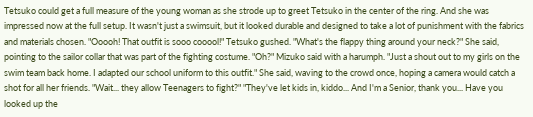Tetsuko could get a full measure of the young woman as she strode up to greet Tetsuko in the center of the ring. And she was impressed now at the full setup. It wasn't just a swimsuit, but it looked durable and designed to take a lot of punishment with the fabrics and materials chosen. "Ooooh! That outfit is sooo cooool!" Tetsuko gushed. "What's the flappy thing around your neck?" She said, pointing to the sailor collar that was part of the fighting costume. "Oh?" Mizuko said with a harumph. "Just a shout out to my girls on the swim team back home. I adapted our school uniform to this outfit." She said, waving to the crowd once, hoping a camera would catch a shot for all her friends. "Wait... they allow Teenagers to fight?" "They've let kids in, kiddo... And I'm a Senior, thank you... Have you looked up the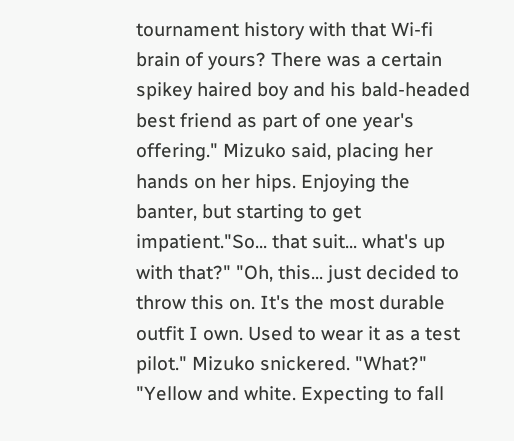tournament history with that Wi-fi brain of yours? There was a certain spikey haired boy and his bald-headed best friend as part of one year's offering." Mizuko said, placing her hands on her hips. Enjoying the banter, but starting to get impatient."So... that suit... what's up with that?" "Oh, this... just decided to throw this on. It's the most durable outfit I own. Used to wear it as a test pilot." Mizuko snickered. "What?" "Yellow and white. Expecting to fall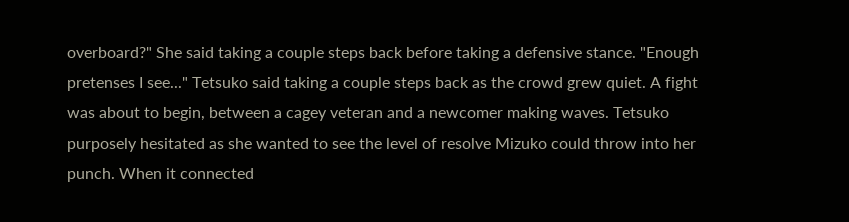overboard?" She said taking a couple steps back before taking a defensive stance. "Enough pretenses I see..." Tetsuko said taking a couple steps back as the crowd grew quiet. A fight was about to begin, between a cagey veteran and a newcomer making waves. Tetsuko purposely hesitated as she wanted to see the level of resolve Mizuko could throw into her punch. When it connected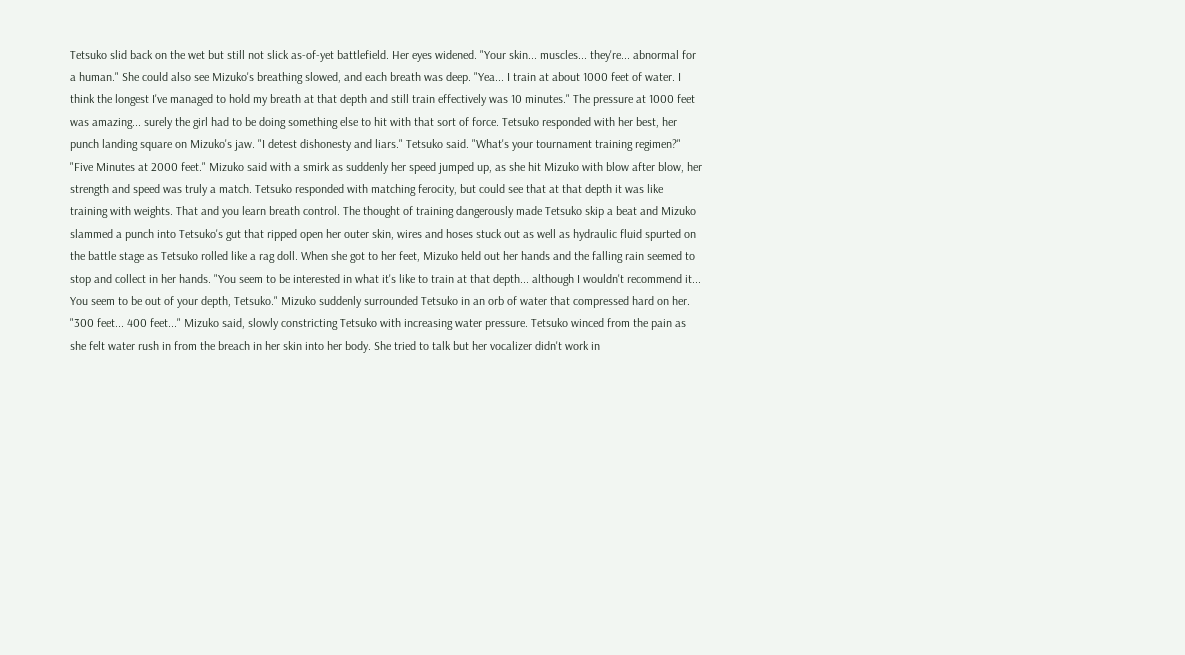Tetsuko slid back on the wet but still not slick as-of-yet battlefield. Her eyes widened. "Your skin... muscles... they're... abnormal for a human." She could also see Mizuko's breathing slowed, and each breath was deep. "Yea... I train at about 1000 feet of water. I think the longest I've managed to hold my breath at that depth and still train effectively was 10 minutes." The pressure at 1000 feet was amazing... surely the girl had to be doing something else to hit with that sort of force. Tetsuko responded with her best, her punch landing square on Mizuko's jaw. "I detest dishonesty and liars." Tetsuko said. "What's your tournament training regimen?" "Five Minutes at 2000 feet." Mizuko said with a smirk as suddenly her speed jumped up, as she hit Mizuko with blow after blow, her strength and speed was truly a match. Tetsuko responded with matching ferocity, but could see that at that depth it was like training with weights. That and you learn breath control. The thought of training dangerously made Tetsuko skip a beat and Mizuko slammed a punch into Tetsuko's gut that ripped open her outer skin, wires and hoses stuck out as well as hydraulic fluid spurted on the battle stage as Tetsuko rolled like a rag doll. When she got to her feet, Mizuko held out her hands and the falling rain seemed to stop and collect in her hands. "You seem to be interested in what it's like to train at that depth... although I wouldn't recommend it... You seem to be out of your depth, Tetsuko." Mizuko suddenly surrounded Tetsuko in an orb of water that compressed hard on her. "300 feet... 400 feet..." Mizuko said, slowly constricting Tetsuko with increasing water pressure. Tetsuko winced from the pain as she felt water rush in from the breach in her skin into her body. She tried to talk but her vocalizer didn't work in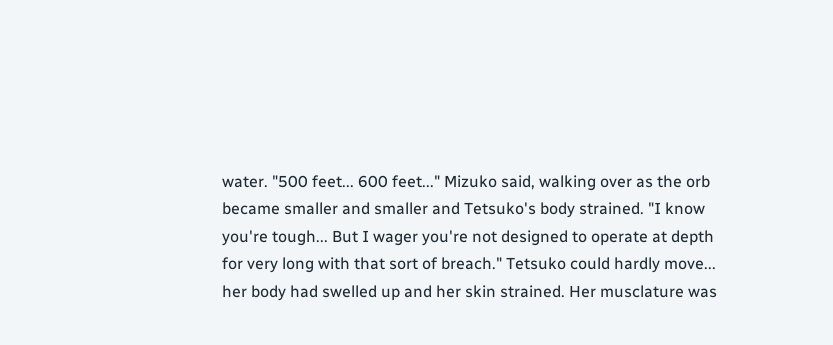water. "500 feet... 600 feet..." Mizuko said, walking over as the orb became smaller and smaller and Tetsuko's body strained. "I know you're tough... But I wager you're not designed to operate at depth for very long with that sort of breach." Tetsuko could hardly move... her body had swelled up and her skin strained. Her musclature was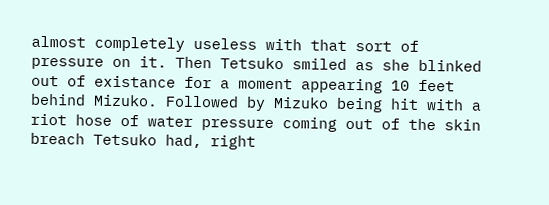almost completely useless with that sort of pressure on it. Then Tetsuko smiled as she blinked out of existance for a moment appearing 10 feet behind Mizuko. Followed by Mizuko being hit with a riot hose of water pressure coming out of the skin breach Tetsuko had, right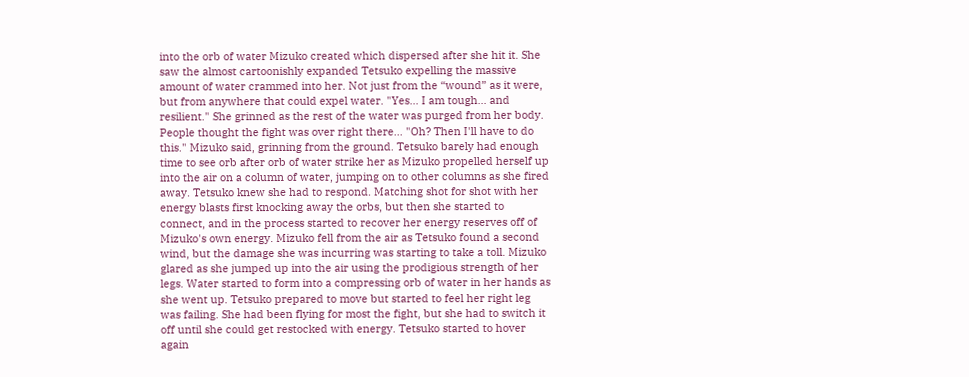into the orb of water Mizuko created which dispersed after she hit it. She saw the almost cartoonishly expanded Tetsuko expelling the massive amount of water crammed into her. Not just from the “wound” as it were, but from anywhere that could expel water. "Yes... I am tough... and resilient." She grinned as the rest of the water was purged from her body. People thought the fight was over right there... "Oh? Then I'll have to do this." Mizuko said, grinning from the ground. Tetsuko barely had enough time to see orb after orb of water strike her as Mizuko propelled herself up into the air on a column of water, jumping on to other columns as she fired away. Tetsuko knew she had to respond. Matching shot for shot with her energy blasts first knocking away the orbs, but then she started to connect, and in the process started to recover her energy reserves off of Mizuko's own energy. Mizuko fell from the air as Tetsuko found a second wind, but the damage she was incurring was starting to take a toll. Mizuko glared as she jumped up into the air using the prodigious strength of her legs. Water started to form into a compressing orb of water in her hands as she went up. Tetsuko prepared to move but started to feel her right leg was failing. She had been flying for most the fight, but she had to switch it off until she could get restocked with energy. Tetsuko started to hover again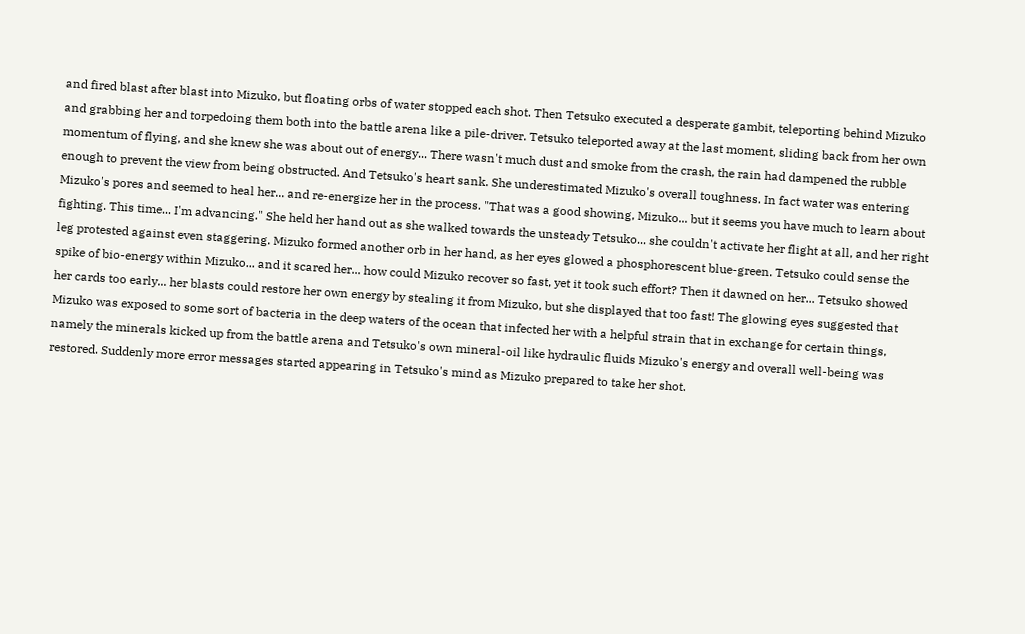and fired blast after blast into Mizuko, but floating orbs of water stopped each shot. Then Tetsuko executed a desperate gambit, teleporting behind Mizuko and grabbing her and torpedoing them both into the battle arena like a pile-driver. Tetsuko teleported away at the last moment, sliding back from her own momentum of flying, and she knew she was about out of energy... There wasn't much dust and smoke from the crash, the rain had dampened the rubble enough to prevent the view from being obstructed. And Tetsuko's heart sank. She underestimated Mizuko's overall toughness. In fact water was entering Mizuko's pores and seemed to heal her... and re-energize her in the process. "That was a good showing, Mizuko... but it seems you have much to learn about fighting. This time... I'm advancing." She held her hand out as she walked towards the unsteady Tetsuko... she couldn't activate her flight at all, and her right leg protested against even staggering. Mizuko formed another orb in her hand, as her eyes glowed a phosphorescent blue-green. Tetsuko could sense the spike of bio-energy within Mizuko... and it scared her... how could Mizuko recover so fast, yet it took such effort? Then it dawned on her... Tetsuko showed her cards too early... her blasts could restore her own energy by stealing it from Mizuko, but she displayed that too fast! The glowing eyes suggested that Mizuko was exposed to some sort of bacteria in the deep waters of the ocean that infected her with a helpful strain that in exchange for certain things, namely the minerals kicked up from the battle arena and Tetsuko's own mineral-oil like hydraulic fluids Mizuko's energy and overall well-being was restored. Suddenly more error messages started appearing in Tetsuko's mind as Mizuko prepared to take her shot.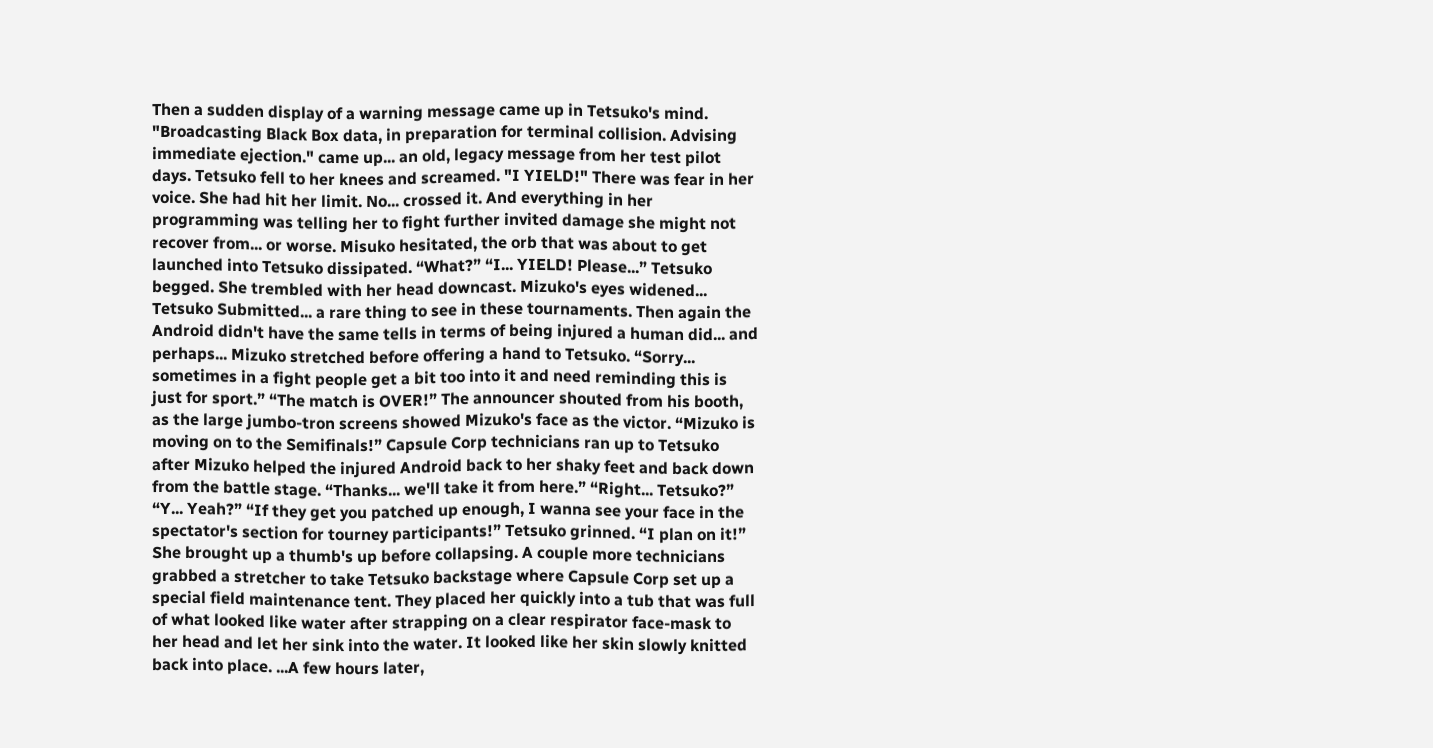Then a sudden display of a warning message came up in Tetsuko's mind. "Broadcasting Black Box data, in preparation for terminal collision. Advising immediate ejection." came up... an old, legacy message from her test pilot days. Tetsuko fell to her knees and screamed. "I YIELD!" There was fear in her voice. She had hit her limit. No... crossed it. And everything in her programming was telling her to fight further invited damage she might not recover from... or worse. Misuko hesitated, the orb that was about to get launched into Tetsuko dissipated. “What?” “I... YIELD! Please...” Tetsuko begged. She trembled with her head downcast. Mizuko's eyes widened... Tetsuko Submitted... a rare thing to see in these tournaments. Then again the Android didn't have the same tells in terms of being injured a human did... and perhaps... Mizuko stretched before offering a hand to Tetsuko. “Sorry... sometimes in a fight people get a bit too into it and need reminding this is just for sport.” “The match is OVER!” The announcer shouted from his booth, as the large jumbo-tron screens showed Mizuko's face as the victor. “Mizuko is moving on to the Semifinals!” Capsule Corp technicians ran up to Tetsuko after Mizuko helped the injured Android back to her shaky feet and back down from the battle stage. “Thanks... we'll take it from here.” “Right... Tetsuko?” “Y... Yeah?” “If they get you patched up enough, I wanna see your face in the spectator's section for tourney participants!” Tetsuko grinned. “I plan on it!” She brought up a thumb's up before collapsing. A couple more technicians grabbed a stretcher to take Tetsuko backstage where Capsule Corp set up a special field maintenance tent. They placed her quickly into a tub that was full of what looked like water after strapping on a clear respirator face-mask to her head and let her sink into the water. It looked like her skin slowly knitted back into place. ...A few hours later,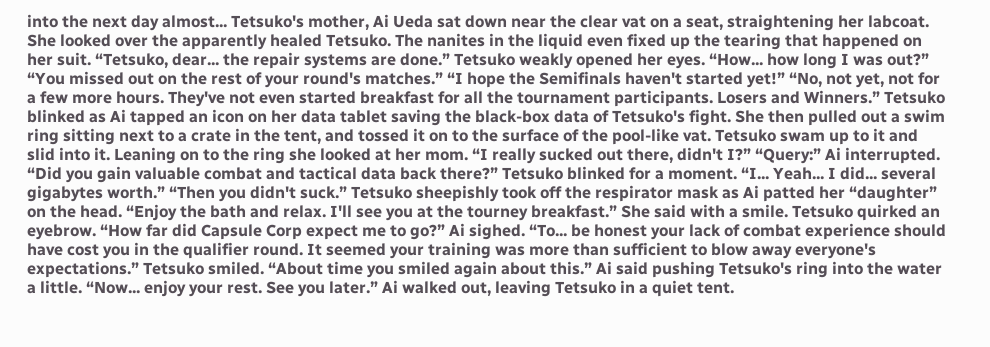into the next day almost... Tetsuko's mother, Ai Ueda sat down near the clear vat on a seat, straightening her labcoat. She looked over the apparently healed Tetsuko. The nanites in the liquid even fixed up the tearing that happened on her suit. “Tetsuko, dear... the repair systems are done.” Tetsuko weakly opened her eyes. “How... how long I was out?” “You missed out on the rest of your round's matches.” “I hope the Semifinals haven't started yet!” “No, not yet, not for a few more hours. They've not even started breakfast for all the tournament participants. Losers and Winners.” Tetsuko blinked as Ai tapped an icon on her data tablet saving the black-box data of Tetsuko's fight. She then pulled out a swim ring sitting next to a crate in the tent, and tossed it on to the surface of the pool-like vat. Tetsuko swam up to it and slid into it. Leaning on to the ring she looked at her mom. “I really sucked out there, didn't I?” “Query:” Ai interrupted. “Did you gain valuable combat and tactical data back there?” Tetsuko blinked for a moment. “I... Yeah... I did... several gigabytes worth.” “Then you didn't suck.” Tetsuko sheepishly took off the respirator mask as Ai patted her “daughter” on the head. “Enjoy the bath and relax. I'll see you at the tourney breakfast.” She said with a smile. Tetsuko quirked an eyebrow. “How far did Capsule Corp expect me to go?” Ai sighed. “To... be honest your lack of combat experience should have cost you in the qualifier round. It seemed your training was more than sufficient to blow away everyone's expectations.” Tetsuko smiled. “About time you smiled again about this.” Ai said pushing Tetsuko's ring into the water a little. “Now... enjoy your rest. See you later.” Ai walked out, leaving Tetsuko in a quiet tent.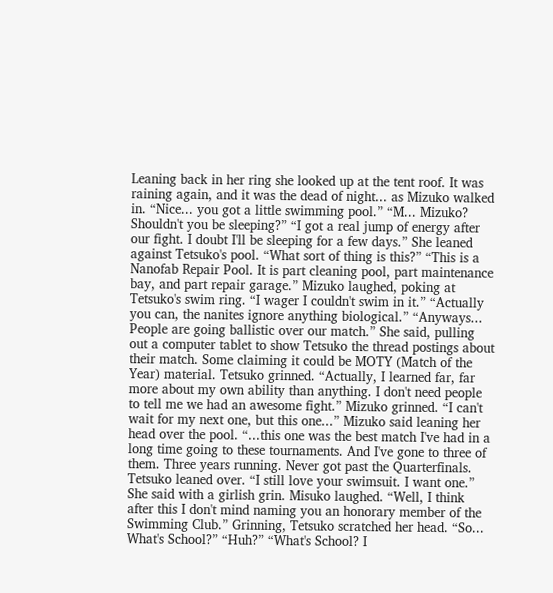Leaning back in her ring she looked up at the tent roof. It was raining again, and it was the dead of night... as Mizuko walked in. “Nice... you got a little swimming pool.” “M... Mizuko? Shouldn't you be sleeping?” “I got a real jump of energy after our fight. I doubt I'll be sleeping for a few days.” She leaned against Tetsuko's pool. “What sort of thing is this?” “This is a Nanofab Repair Pool. It is part cleaning pool, part maintenance bay, and part repair garage.” Mizuko laughed, poking at Tetsuko's swim ring. “I wager I couldn't swim in it.” “Actually you can, the nanites ignore anything biological.” “Anyways... People are going ballistic over our match.” She said, pulling out a computer tablet to show Tetsuko the thread postings about their match. Some claiming it could be MOTY (Match of the Year) material. Tetsuko grinned. “Actually, I learned far, far more about my own ability than anything. I don't need people to tell me we had an awesome fight.” Mizuko grinned. “I can't wait for my next one, but this one...” Mizuko said leaning her head over the pool. “...this one was the best match I've had in a long time going to these tournaments. And I've gone to three of them. Three years running. Never got past the Quarterfinals. Tetsuko leaned over. “I still love your swimsuit. I want one.” She said with a girlish grin. Misuko laughed. “Well, I think after this I don't mind naming you an honorary member of the Swimming Club.” Grinning, Tetsuko scratched her head. “So... What's School?” “Huh?” “What's School? I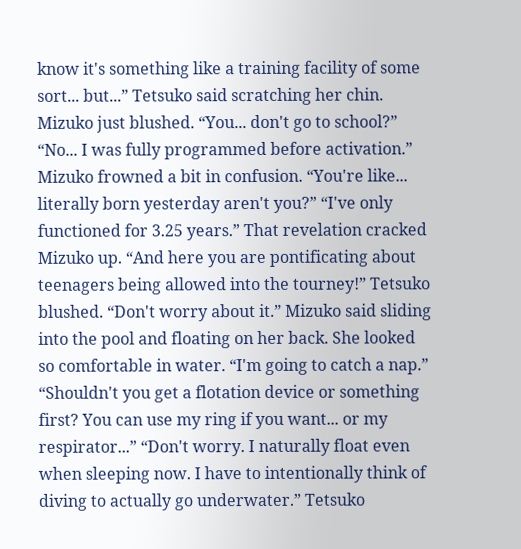know it's something like a training facility of some sort... but...” Tetsuko said scratching her chin. Mizuko just blushed. “You... don't go to school?” “No... I was fully programmed before activation.” Mizuko frowned a bit in confusion. “You're like... literally born yesterday aren't you?” “I've only functioned for 3.25 years.” That revelation cracked Mizuko up. “And here you are pontificating about teenagers being allowed into the tourney!” Tetsuko blushed. “Don't worry about it.” Mizuko said sliding into the pool and floating on her back. She looked so comfortable in water. “I'm going to catch a nap.” “Shouldn't you get a flotation device or something first? You can use my ring if you want... or my respirator...” “Don't worry. I naturally float even when sleeping now. I have to intentionally think of diving to actually go underwater.” Tetsuko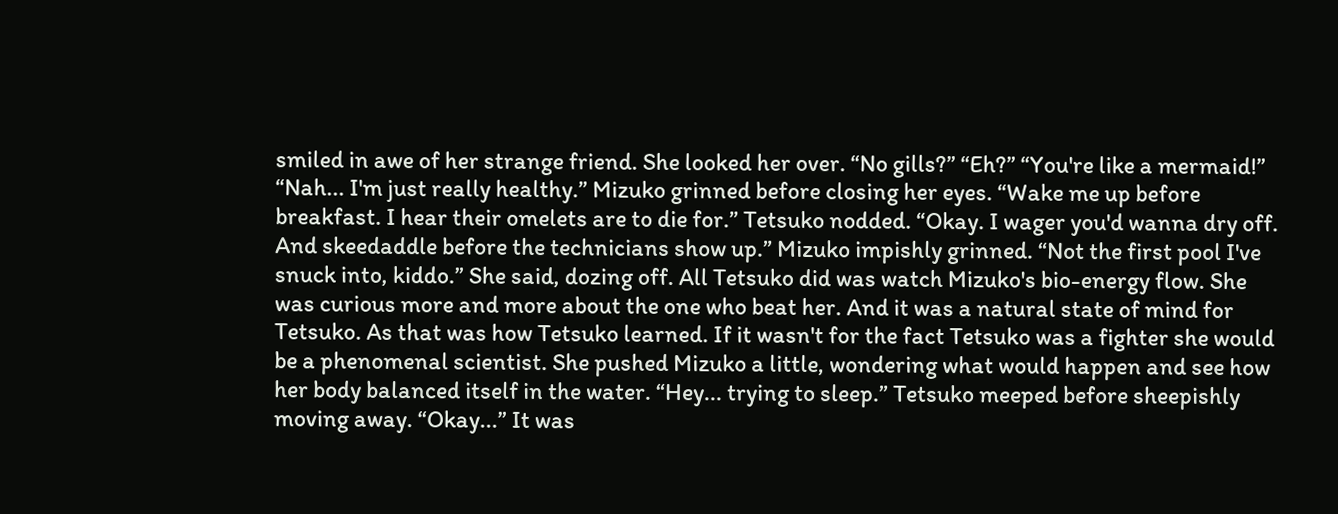smiled in awe of her strange friend. She looked her over. “No gills?” “Eh?” “You're like a mermaid!” “Nah... I'm just really healthy.” Mizuko grinned before closing her eyes. “Wake me up before breakfast. I hear their omelets are to die for.” Tetsuko nodded. “Okay. I wager you'd wanna dry off. And skeedaddle before the technicians show up.” Mizuko impishly grinned. “Not the first pool I've snuck into, kiddo.” She said, dozing off. All Tetsuko did was watch Mizuko's bio-energy flow. She was curious more and more about the one who beat her. And it was a natural state of mind for Tetsuko. As that was how Tetsuko learned. If it wasn't for the fact Tetsuko was a fighter she would be a phenomenal scientist. She pushed Mizuko a little, wondering what would happen and see how her body balanced itself in the water. “Hey... trying to sleep.” Tetsuko meeped before sheepishly moving away. “Okay...” It was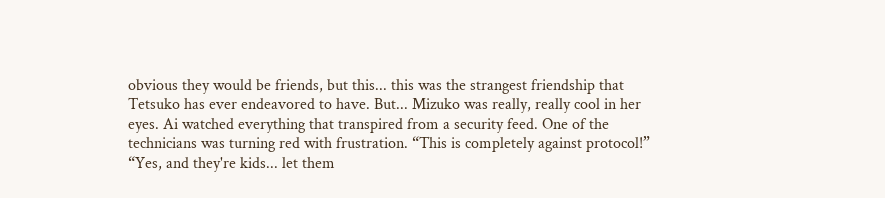obvious they would be friends, but this... this was the strangest friendship that Tetsuko has ever endeavored to have. But... Mizuko was really, really cool in her eyes. Ai watched everything that transpired from a security feed. One of the technicians was turning red with frustration. “This is completely against protocol!” “Yes, and they're kids... let them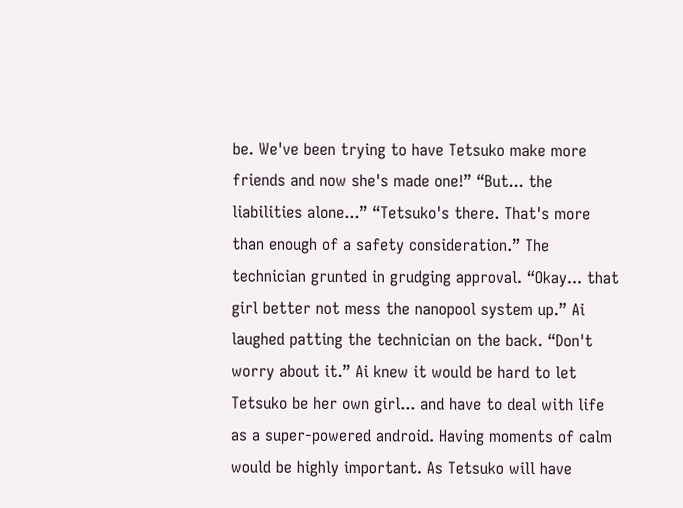be. We've been trying to have Tetsuko make more friends and now she's made one!” “But... the liabilities alone...” “Tetsuko's there. That's more than enough of a safety consideration.” The technician grunted in grudging approval. “Okay... that girl better not mess the nanopool system up.” Ai laughed patting the technician on the back. “Don't worry about it.” Ai knew it would be hard to let Tetsuko be her own girl... and have to deal with life as a super-powered android. Having moments of calm would be highly important. As Tetsuko will have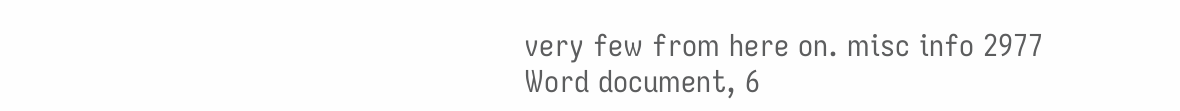very few from here on. misc info 2977 Word document, 6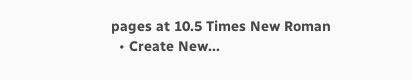pages at 10.5 Times New Roman
  • Create New...